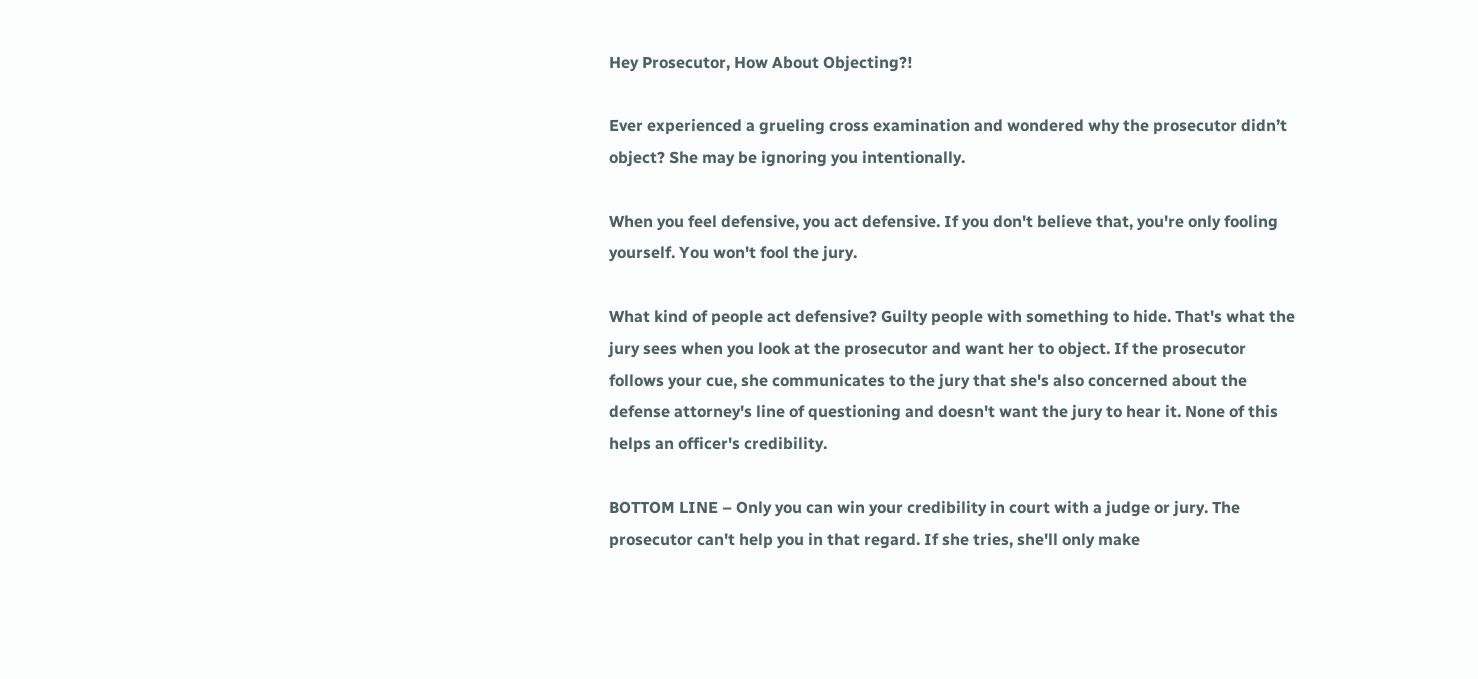Hey Prosecutor, How About Objecting?!

Ever experienced a grueling cross examination and wondered why the prosecutor didn’t object? She may be ignoring you intentionally.

When you feel defensive, you act defensive. If you don't believe that, you're only fooling yourself. You won't fool the jury.

What kind of people act defensive? Guilty people with something to hide. That's what the jury sees when you look at the prosecutor and want her to object. If the prosecutor follows your cue, she communicates to the jury that she's also concerned about the defense attorney's line of questioning and doesn't want the jury to hear it. None of this helps an officer's credibility.

BOTTOM LINE – Only you can win your credibility in court with a judge or jury. The prosecutor can't help you in that regard. If she tries, she'll only make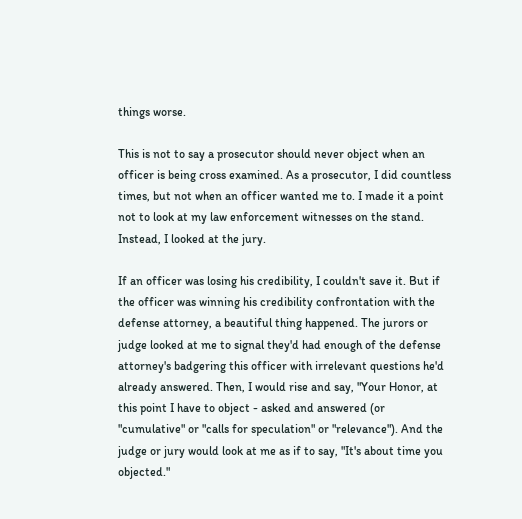things worse.

This is not to say a prosecutor should never object when an officer is being cross examined. As a prosecutor, I did countless times, but not when an officer wanted me to. I made it a point not to look at my law enforcement witnesses on the stand. Instead, I looked at the jury.

If an officer was losing his credibility, I couldn't save it. But if the officer was winning his credibility confrontation with the defense attorney, a beautiful thing happened. The jurors or judge looked at me to signal they'd had enough of the defense attorney's badgering this officer with irrelevant questions he'd already answered. Then, I would rise and say, "Your Honor, at this point I have to object - asked and answered (or "cumulative" or "calls for speculation" or "relevance"). And the judge or jury would look at me as if to say, "It's about time you objected."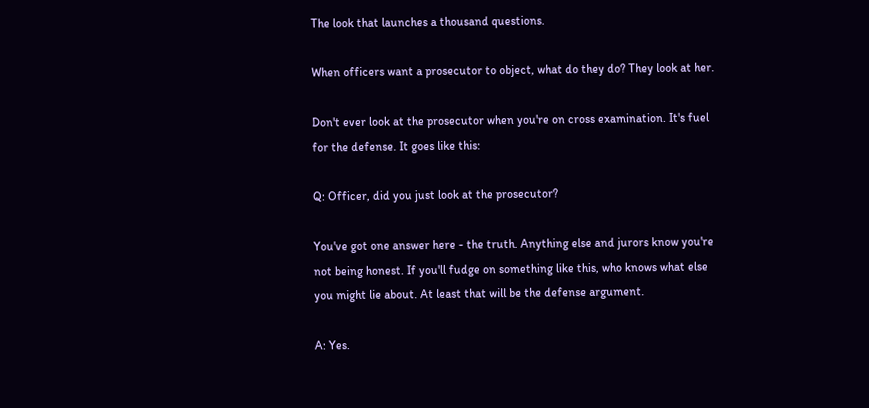The look that launches a thousand questions.

When officers want a prosecutor to object, what do they do? They look at her.

Don't ever look at the prosecutor when you're on cross examination. It's fuel for the defense. It goes like this:

Q: Officer, did you just look at the prosecutor?

You've got one answer here - the truth. Anything else and jurors know you're not being honest. If you'll fudge on something like this, who knows what else you might lie about. At least that will be the defense argument.

A: Yes.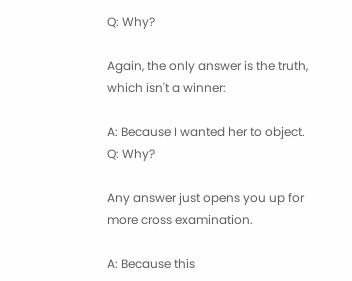Q: Why?

Again, the only answer is the truth, which isn't a winner:

A: Because I wanted her to object.
Q: Why?

Any answer just opens you up for more cross examination.

A: Because this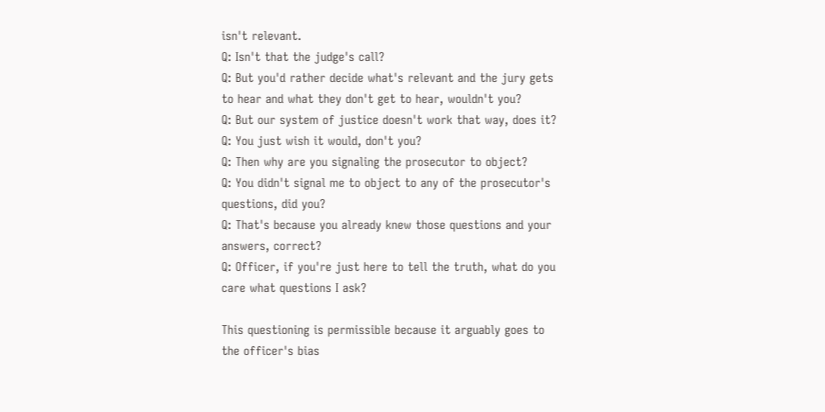isn't relevant.
Q: Isn't that the judge's call?
Q: But you'd rather decide what's relevant and the jury gets to hear and what they don't get to hear, wouldn't you?
Q: But our system of justice doesn't work that way, does it?
Q: You just wish it would, don't you?
Q: Then why are you signaling the prosecutor to object?
Q: You didn't signal me to object to any of the prosecutor's questions, did you?
Q: That's because you already knew those questions and your answers, correct?
Q: Officer, if you're just here to tell the truth, what do you care what questions I ask?

This questioning is permissible because it arguably goes to the officer's bias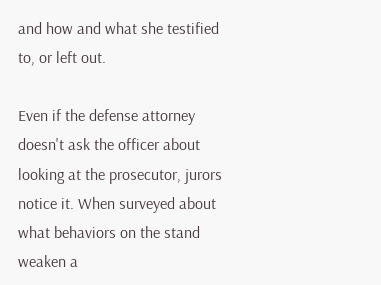and how and what she testified to, or left out.

Even if the defense attorney doesn't ask the officer about looking at the prosecutor, jurors notice it. When surveyed about what behaviors on the stand weaken a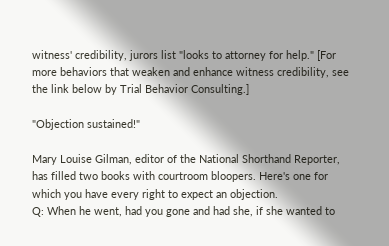witness' credibility, jurors list "looks to attorney for help." [For more behaviors that weaken and enhance witness credibility, see the link below by Trial Behavior Consulting.]

"Objection sustained!"

Mary Louise Gilman, editor of the National Shorthand Reporter, has filled two books with courtroom bloopers. Here's one for which you have every right to expect an objection.
Q: When he went, had you gone and had she, if she wanted to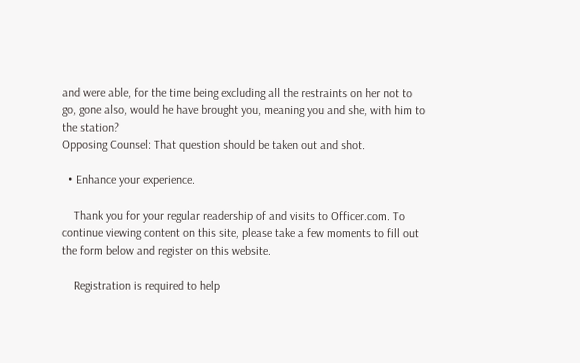and were able, for the time being excluding all the restraints on her not to go, gone also, would he have brought you, meaning you and she, with him to the station?
Opposing Counsel: That question should be taken out and shot.

  • Enhance your experience.

    Thank you for your regular readership of and visits to Officer.com. To continue viewing content on this site, please take a few moments to fill out the form below and register on this website.

    Registration is required to help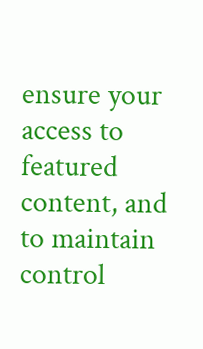ensure your access to featured content, and to maintain control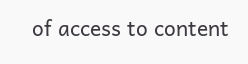of access to content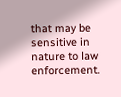that may be sensitive in nature to law enforcement.